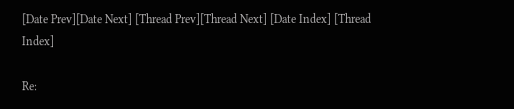[Date Prev][Date Next] [Thread Prev][Thread Next] [Date Index] [Thread Index]

Re: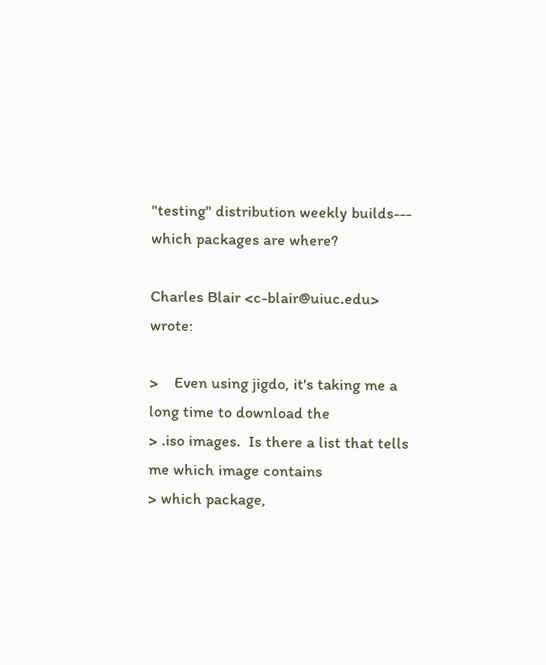"testing" distribution weekly builds--- which packages are where?

Charles Blair <c-blair@uiuc.edu> wrote:

>    Even using jigdo, it's taking me a long time to download the
> .iso images.  Is there a list that tells me which image contains
> which package,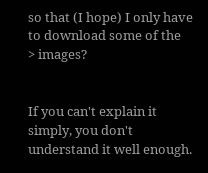so that (I hope) I only have to download some of the
> images?


If you can't explain it simply, you don't understand it well enough.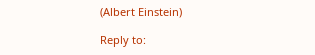(Albert Einstein)

Reply to: